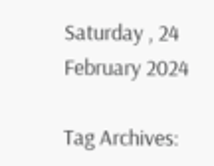Saturday , 24 February 2024

Tag Archives: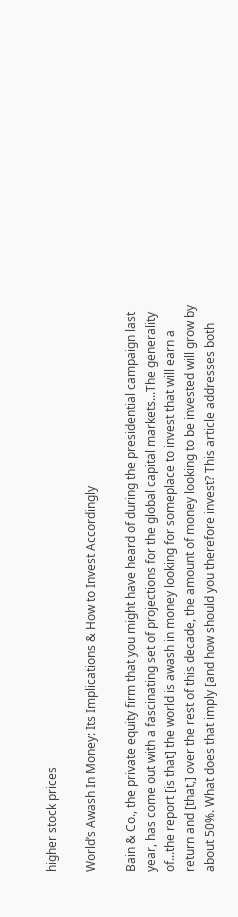higher stock prices

World’s Awash In Money: Its Implications & How to Invest Accordingly

Bain & Co., the private equity firm that you might have heard of during the presidential campaign last year, has come out with a fascinating set of projections for the global capital markets...The generality of...the report [is that] the world is awash in money looking for someplace to invest that will earn a return and [that,] over the rest of this decade, the amount of money looking to be invested will grow by about 50%. What does that imply [and how should you therefore invest? This article addresses both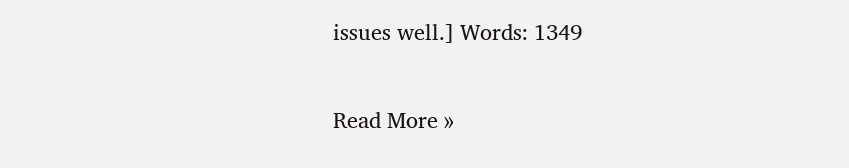issues well.] Words: 1349

Read More »